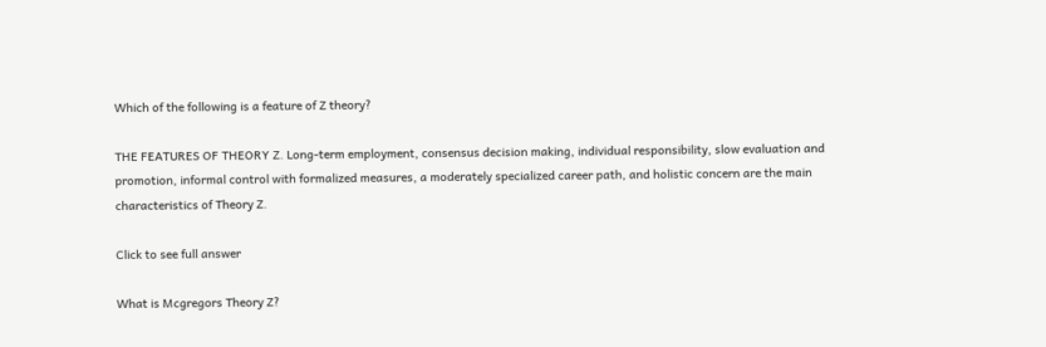Which of the following is a feature of Z theory?

THE FEATURES OF THEORY Z. Long-term employment, consensus decision making, individual responsibility, slow evaluation and promotion, informal control with formalized measures, a moderately specialized career path, and holistic concern are the main characteristics of Theory Z.

Click to see full answer

What is Mcgregors Theory Z?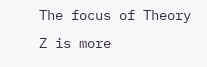The focus of Theory Z is more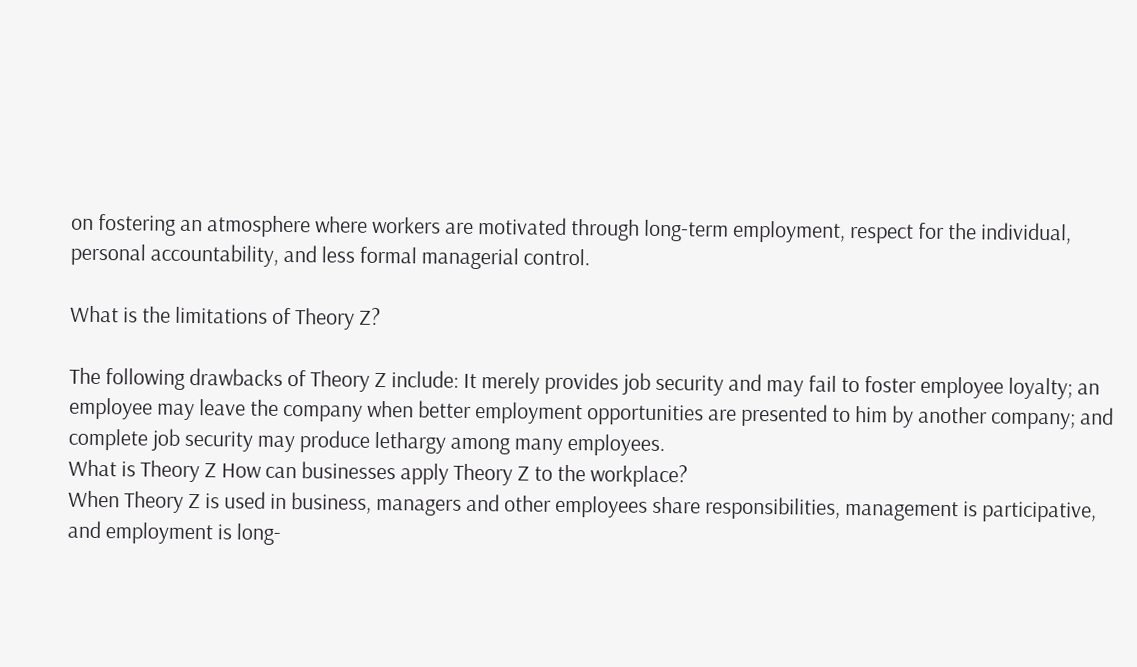on fostering an atmosphere where workers are motivated through long-term employment, respect for the individual, personal accountability, and less formal managerial control.

What is the limitations of Theory Z?

The following drawbacks of Theory Z include: It merely provides job security and may fail to foster employee loyalty; an employee may leave the company when better employment opportunities are presented to him by another company; and complete job security may produce lethargy among many employees.
What is Theory Z How can businesses apply Theory Z to the workplace?
When Theory Z is used in business, managers and other employees share responsibilities, management is participative, and employment is long-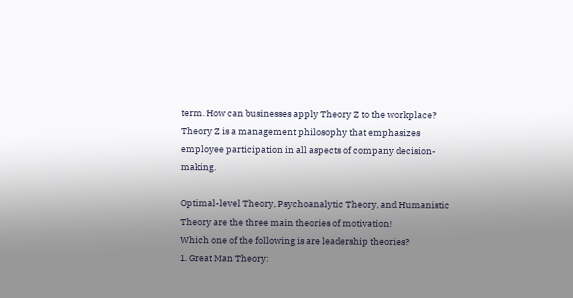term. How can businesses apply Theory Z to the workplace? Theory Z is a management philosophy that emphasizes employee participation in all aspects of company decision-making.

Optimal-level Theory, Psychoanalytic Theory, and Humanistic Theory are the three main theories of motivation!
Which one of the following is are leadership theories?
1. Great Man Theory: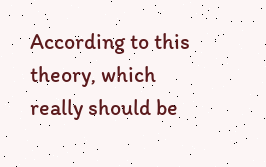According to this theory, which really should be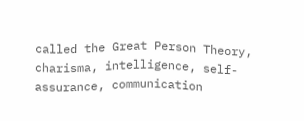called the Great Person Theory, charisma, intelligence, self-assurance, communication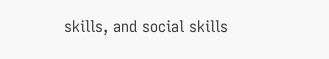skills, and social skills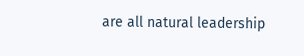are all natural leadership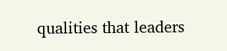qualities that leaders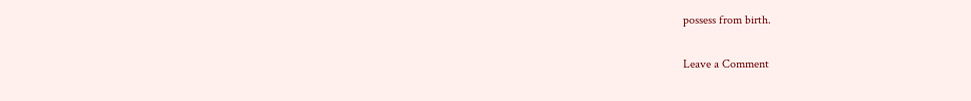possess from birth.

Leave a Comment